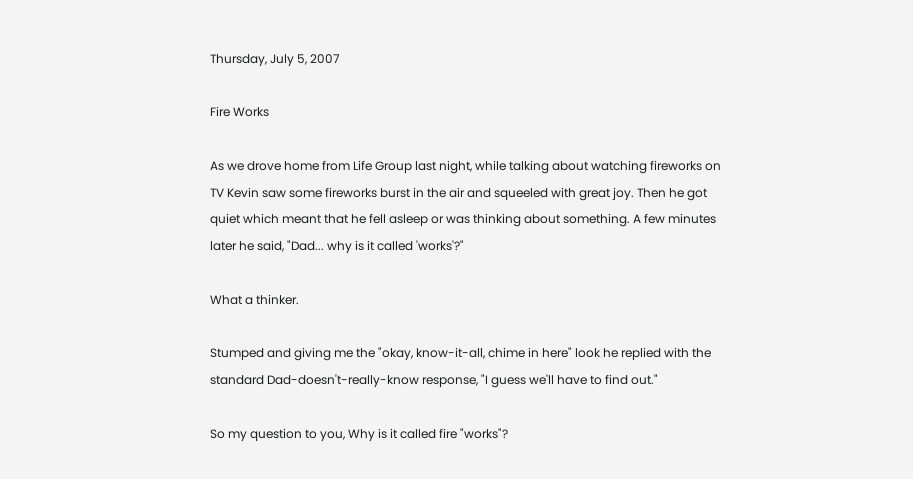Thursday, July 5, 2007

Fire Works

As we drove home from Life Group last night, while talking about watching fireworks on TV Kevin saw some fireworks burst in the air and squeeled with great joy. Then he got quiet which meant that he fell asleep or was thinking about something. A few minutes later he said, "Dad... why is it called 'works'?"

What a thinker.

Stumped and giving me the "okay, know-it-all, chime in here" look he replied with the standard Dad-doesn't-really-know response, "I guess we'll have to find out."

So my question to you, Why is it called fire "works"?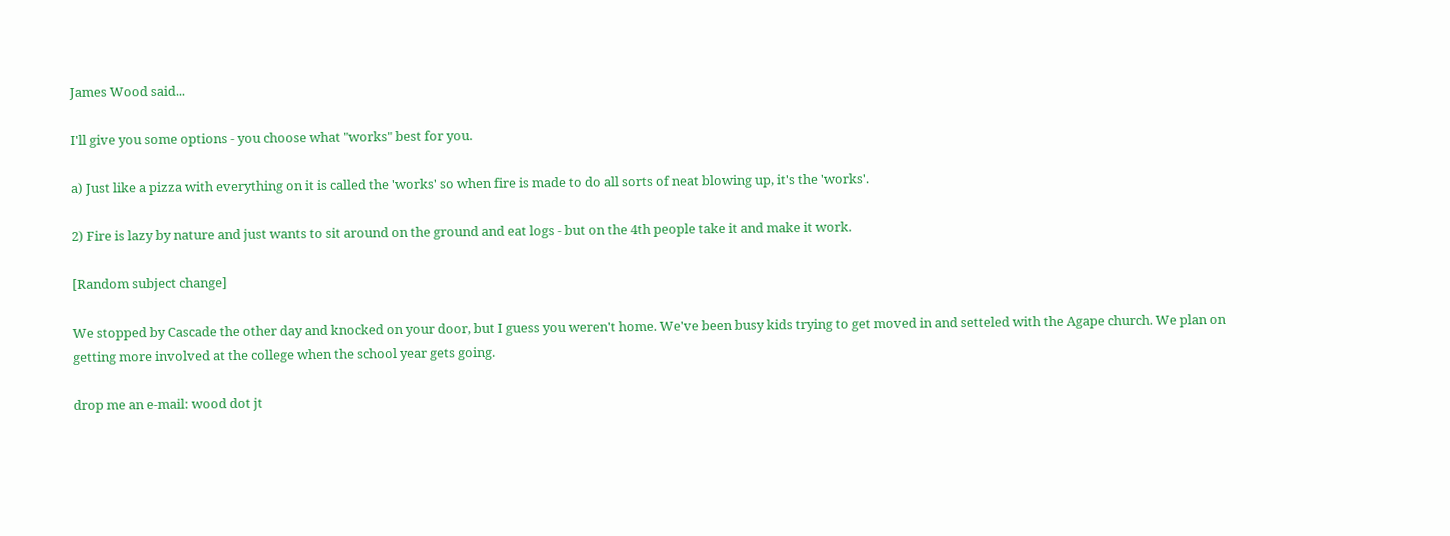James Wood said...

I'll give you some options - you choose what "works" best for you.

a) Just like a pizza with everything on it is called the 'works' so when fire is made to do all sorts of neat blowing up, it's the 'works'.

2) Fire is lazy by nature and just wants to sit around on the ground and eat logs - but on the 4th people take it and make it work.

[Random subject change]

We stopped by Cascade the other day and knocked on your door, but I guess you weren't home. We've been busy kids trying to get moved in and setteled with the Agape church. We plan on getting more involved at the college when the school year gets going.

drop me an e-mail: wood dot jt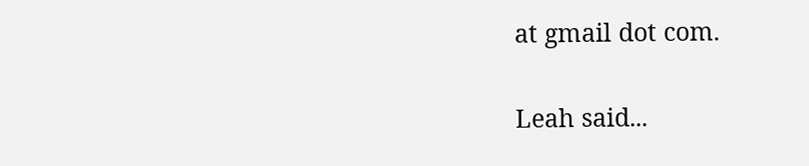at gmail dot com.

Leah said...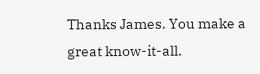Thanks James. You make a great know-it-all.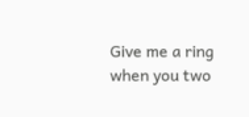Give me a ring when you two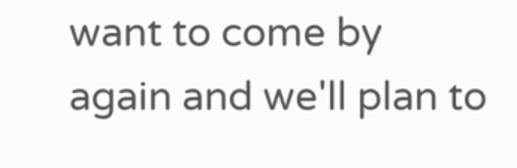want to come by again and we'll plan to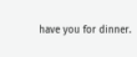have you for dinner.